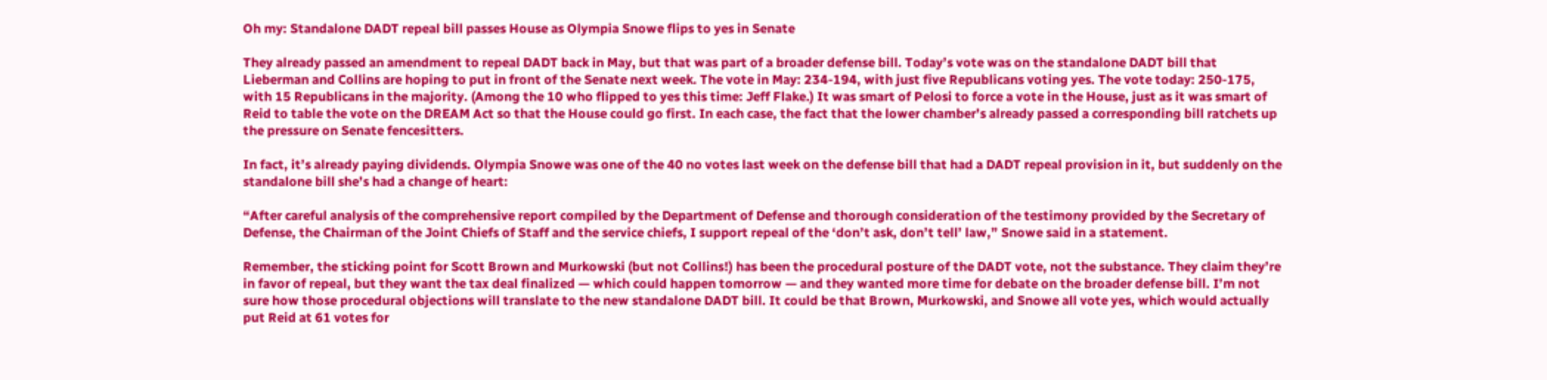Oh my: Standalone DADT repeal bill passes House as Olympia Snowe flips to yes in Senate

They already passed an amendment to repeal DADT back in May, but that was part of a broader defense bill. Today’s vote was on the standalone DADT bill that Lieberman and Collins are hoping to put in front of the Senate next week. The vote in May: 234-194, with just five Republicans voting yes. The vote today: 250-175, with 15 Republicans in the majority. (Among the 10 who flipped to yes this time: Jeff Flake.) It was smart of Pelosi to force a vote in the House, just as it was smart of Reid to table the vote on the DREAM Act so that the House could go first. In each case, the fact that the lower chamber’s already passed a corresponding bill ratchets up the pressure on Senate fencesitters.

In fact, it’s already paying dividends. Olympia Snowe was one of the 40 no votes last week on the defense bill that had a DADT repeal provision in it, but suddenly on the standalone bill she’s had a change of heart:

“After careful analysis of the comprehensive report compiled by the Department of Defense and thorough consideration of the testimony provided by the Secretary of Defense, the Chairman of the Joint Chiefs of Staff and the service chiefs, I support repeal of the ‘don’t ask, don’t tell’ law,” Snowe said in a statement.

Remember, the sticking point for Scott Brown and Murkowski (but not Collins!) has been the procedural posture of the DADT vote, not the substance. They claim they’re in favor of repeal, but they want the tax deal finalized — which could happen tomorrow — and they wanted more time for debate on the broader defense bill. I’m not sure how those procedural objections will translate to the new standalone DADT bill. It could be that Brown, Murkowski, and Snowe all vote yes, which would actually put Reid at 61 votes for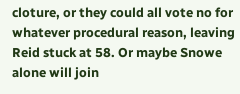cloture, or they could all vote no for whatever procedural reason, leaving Reid stuck at 58. Or maybe Snowe alone will join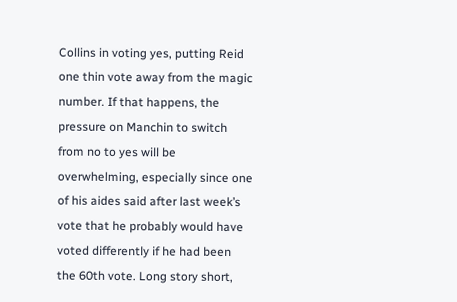Collins in voting yes, putting Reid one thin vote away from the magic number. If that happens, the pressure on Manchin to switch from no to yes will be overwhelming, especially since one of his aides said after last week’s vote that he probably would have voted differently if he had been the 60th vote. Long story short,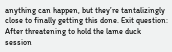anything can happen, but they’re tantalizingly close to finally getting this done. Exit question: After threatening to hold the lame duck session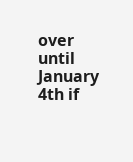over until January 4th if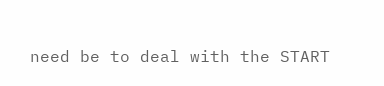need be to deal with the START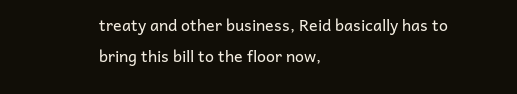treaty and other business, Reid basically has to bring this bill to the floor now,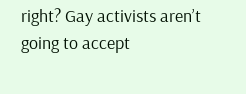right? Gay activists aren’t going to accept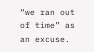“we ran out of time” as an excuse.